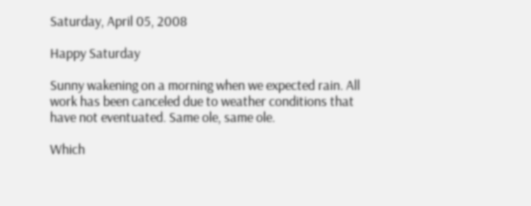Saturday, April 05, 2008

Happy Saturday

Sunny wakening on a morning when we expected rain. All work has been canceled due to weather conditions that have not eventuated. Same ole, same ole.

Which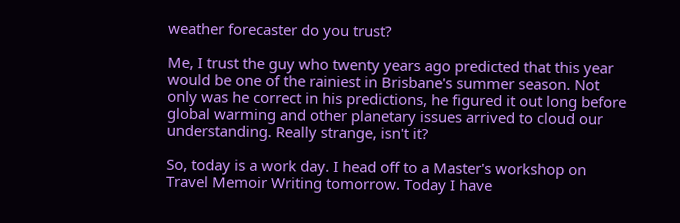weather forecaster do you trust?

Me, I trust the guy who twenty years ago predicted that this year would be one of the rainiest in Brisbane's summer season. Not only was he correct in his predictions, he figured it out long before global warming and other planetary issues arrived to cloud our understanding. Really strange, isn't it?

So, today is a work day. I head off to a Master's workshop on Travel Memoir Writing tomorrow. Today I have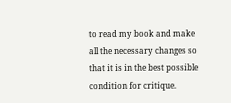to read my book and make all the necessary changes so that it is in the best possible condition for critique.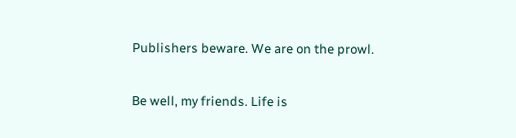Publishers beware. We are on the prowl.

Be well, my friends. Life is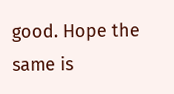good. Hope the same is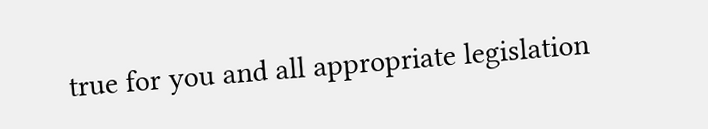true for you and all appropriate legislation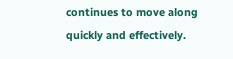continues to move along quickly and effectively.